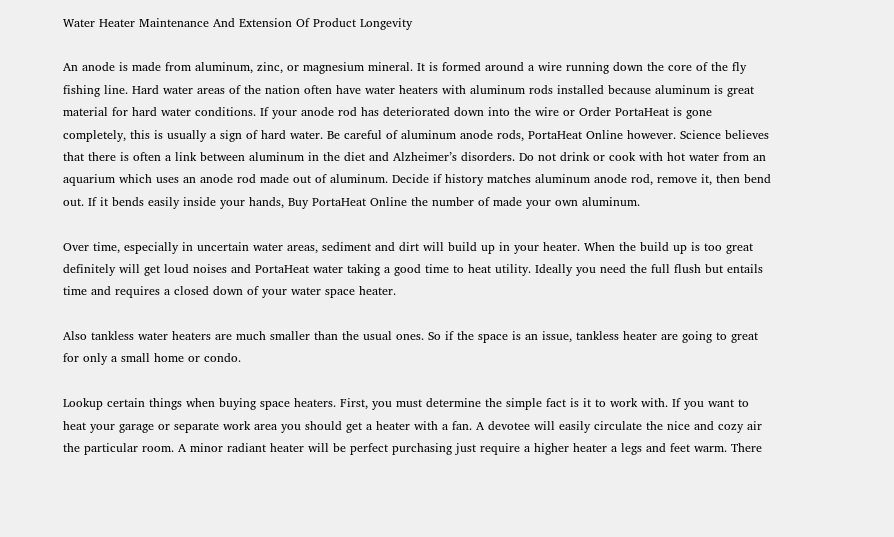Water Heater Maintenance And Extension Of Product Longevity

An anode is made from aluminum, zinc, or magnesium mineral. It is formed around a wire running down the core of the fly fishing line. Hard water areas of the nation often have water heaters with aluminum rods installed because aluminum is great material for hard water conditions. If your anode rod has deteriorated down into the wire or Order PortaHeat is gone completely, this is usually a sign of hard water. Be careful of aluminum anode rods, PortaHeat Online however. Science believes that there is often a link between aluminum in the diet and Alzheimer’s disorders. Do not drink or cook with hot water from an aquarium which uses an anode rod made out of aluminum. Decide if history matches aluminum anode rod, remove it, then bend out. If it bends easily inside your hands, Buy PortaHeat Online the number of made your own aluminum.

Over time, especially in uncertain water areas, sediment and dirt will build up in your heater. When the build up is too great definitely will get loud noises and PortaHeat water taking a good time to heat utility. Ideally you need the full flush but entails time and requires a closed down of your water space heater.

Also tankless water heaters are much smaller than the usual ones. So if the space is an issue, tankless heater are going to great for only a small home or condo.

Lookup certain things when buying space heaters. First, you must determine the simple fact is it to work with. If you want to heat your garage or separate work area you should get a heater with a fan. A devotee will easily circulate the nice and cozy air the particular room. A minor radiant heater will be perfect purchasing just require a higher heater a legs and feet warm. There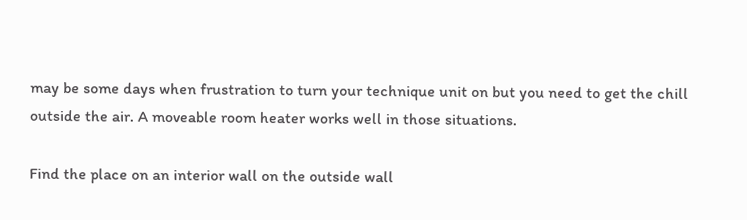may be some days when frustration to turn your technique unit on but you need to get the chill outside the air. A moveable room heater works well in those situations.

Find the place on an interior wall on the outside wall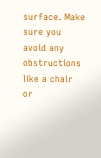surface. Make sure you avoid any obstructions like a chair or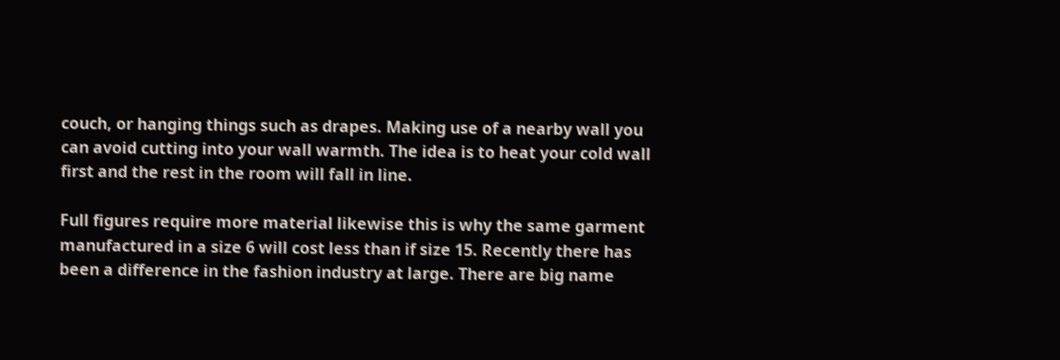couch, or hanging things such as drapes. Making use of a nearby wall you can avoid cutting into your wall warmth. The idea is to heat your cold wall first and the rest in the room will fall in line.

Full figures require more material likewise this is why the same garment manufactured in a size 6 will cost less than if size 15. Recently there has been a difference in the fashion industry at large. There are big name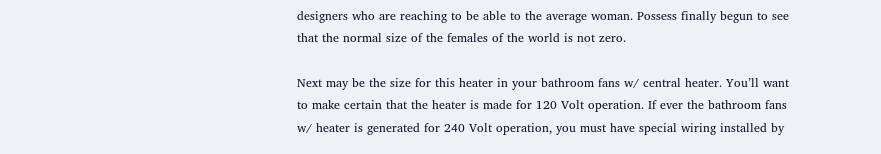designers who are reaching to be able to the average woman. Possess finally begun to see that the normal size of the females of the world is not zero.

Next may be the size for this heater in your bathroom fans w/ central heater. You’ll want to make certain that the heater is made for 120 Volt operation. If ever the bathroom fans w/ heater is generated for 240 Volt operation, you must have special wiring installed by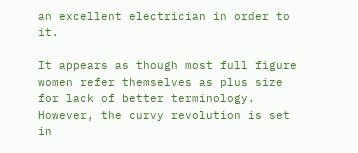an excellent electrician in order to it.

It appears as though most full figure women refer themselves as plus size for lack of better terminology. However, the curvy revolution is set in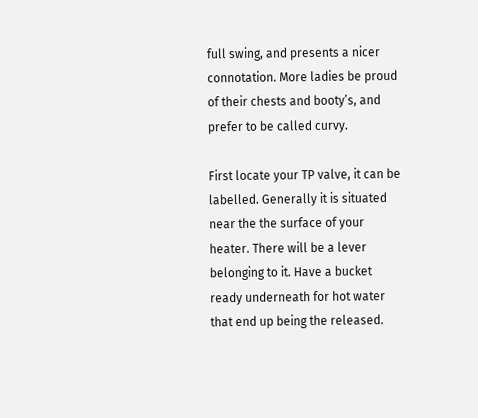full swing, and presents a nicer connotation. More ladies be proud of their chests and booty’s, and prefer to be called curvy.

First locate your TP valve, it can be labelled. Generally it is situated near the the surface of your heater. There will be a lever belonging to it. Have a bucket ready underneath for hot water that end up being the released.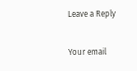Leave a Reply

Your email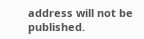address will not be published.